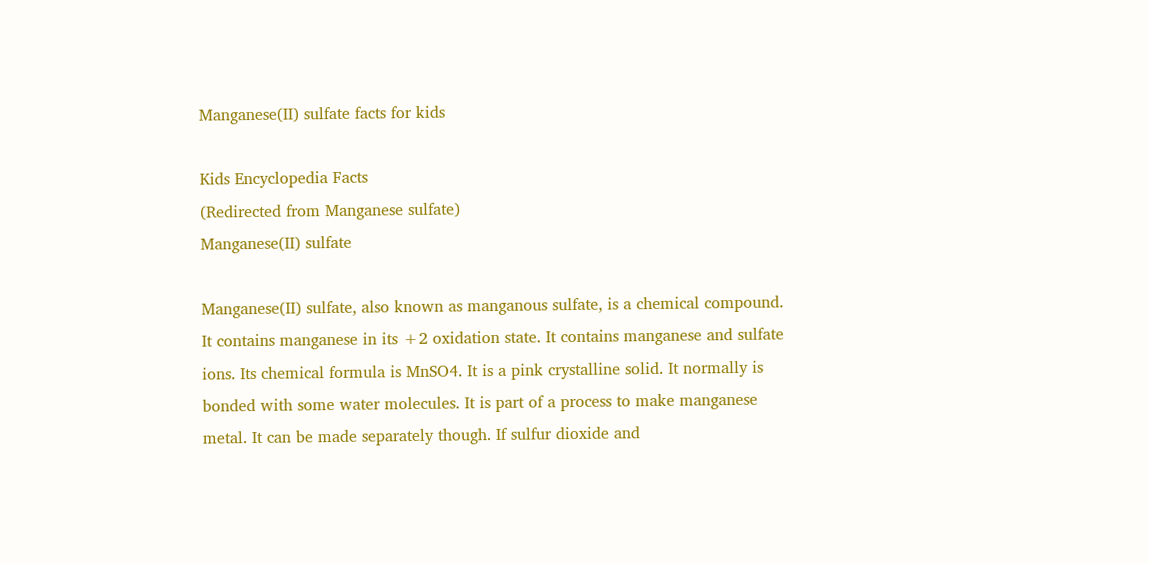Manganese(II) sulfate facts for kids

Kids Encyclopedia Facts
(Redirected from Manganese sulfate)
Manganese(II) sulfate

Manganese(II) sulfate, also known as manganous sulfate, is a chemical compound. It contains manganese in its +2 oxidation state. It contains manganese and sulfate ions. Its chemical formula is MnSO4. It is a pink crystalline solid. It normally is bonded with some water molecules. It is part of a process to make manganese metal. It can be made separately though. If sulfur dioxide and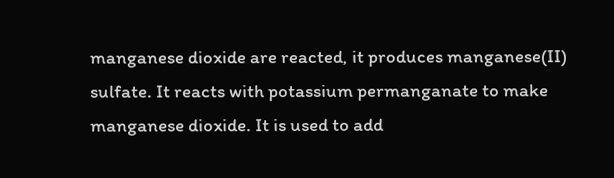manganese dioxide are reacted, it produces manganese(II) sulfate. It reacts with potassium permanganate to make manganese dioxide. It is used to add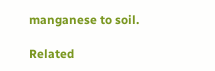manganese to soil.

Related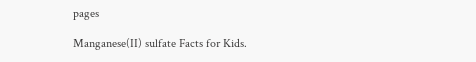pages

Manganese(II) sulfate Facts for Kids.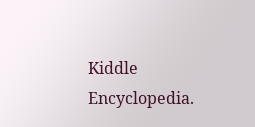Kiddle Encyclopedia.